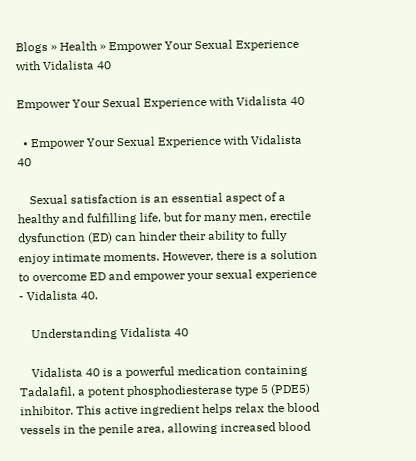Blogs » Health » Empower Your Sexual Experience with Vidalista 40

Empower Your Sexual Experience with Vidalista 40

  • Empower Your Sexual Experience with Vidalista 40

    Sexual satisfaction is an essential aspect of a healthy and fulfilling life, but for many men, erectile dysfunction (ED) can hinder their ability to fully enjoy intimate moments. However, there is a solution to overcome ED and empower your sexual experience - Vidalista 40.

    Understanding Vidalista 40

    Vidalista 40 is a powerful medication containing Tadalafil, a potent phosphodiesterase type 5 (PDE5) inhibitor. This active ingredient helps relax the blood vessels in the penile area, allowing increased blood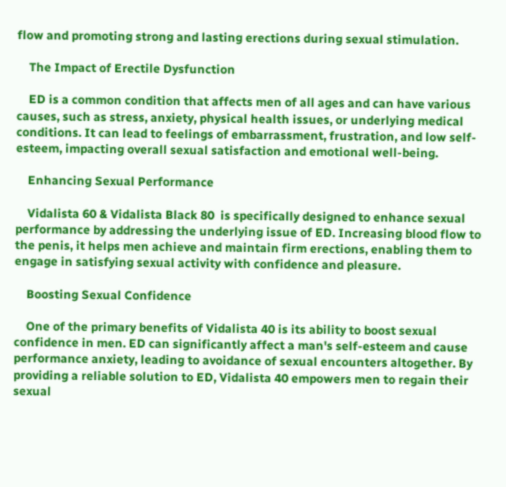flow and promoting strong and lasting erections during sexual stimulation.

    The Impact of Erectile Dysfunction

    ED is a common condition that affects men of all ages and can have various causes, such as stress, anxiety, physical health issues, or underlying medical conditions. It can lead to feelings of embarrassment, frustration, and low self-esteem, impacting overall sexual satisfaction and emotional well-being.

    Enhancing Sexual Performance

    Vidalista 60 & Vidalista Black 80  is specifically designed to enhance sexual performance by addressing the underlying issue of ED. Increasing blood flow to the penis, it helps men achieve and maintain firm erections, enabling them to engage in satisfying sexual activity with confidence and pleasure.

    Boosting Sexual Confidence

    One of the primary benefits of Vidalista 40 is its ability to boost sexual confidence in men. ED can significantly affect a man's self-esteem and cause performance anxiety, leading to avoidance of sexual encounters altogether. By providing a reliable solution to ED, Vidalista 40 empowers men to regain their sexual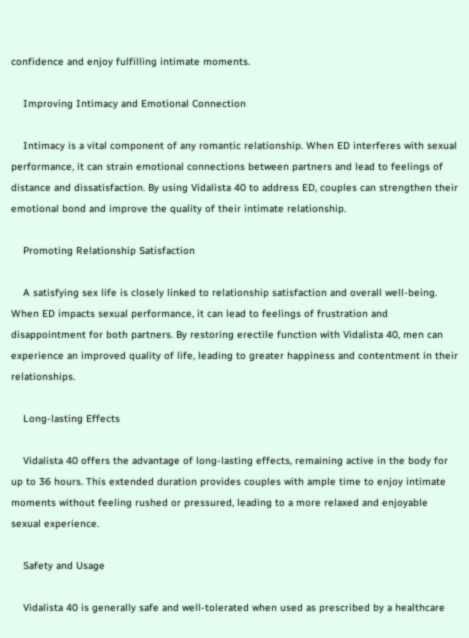confidence and enjoy fulfilling intimate moments.

    Improving Intimacy and Emotional Connection

    Intimacy is a vital component of any romantic relationship. When ED interferes with sexual performance, it can strain emotional connections between partners and lead to feelings of distance and dissatisfaction. By using Vidalista 40 to address ED, couples can strengthen their emotional bond and improve the quality of their intimate relationship.

    Promoting Relationship Satisfaction

    A satisfying sex life is closely linked to relationship satisfaction and overall well-being. When ED impacts sexual performance, it can lead to feelings of frustration and disappointment for both partners. By restoring erectile function with Vidalista 40, men can experience an improved quality of life, leading to greater happiness and contentment in their relationships.

    Long-lasting Effects

    Vidalista 40 offers the advantage of long-lasting effects, remaining active in the body for up to 36 hours. This extended duration provides couples with ample time to enjoy intimate moments without feeling rushed or pressured, leading to a more relaxed and enjoyable sexual experience.

    Safety and Usage

    Vidalista 40 is generally safe and well-tolerated when used as prescribed by a healthcare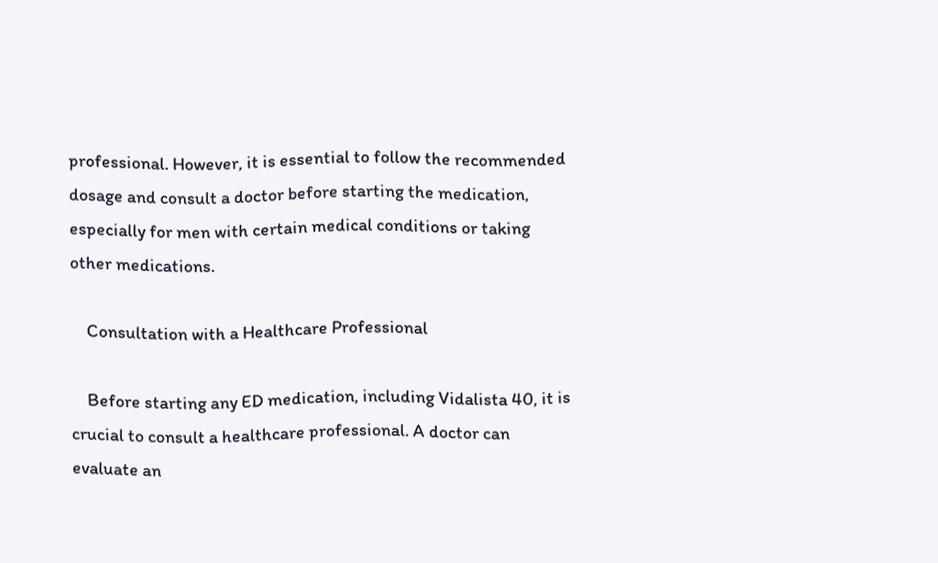professional. However, it is essential to follow the recommended dosage and consult a doctor before starting the medication, especially for men with certain medical conditions or taking other medications.

    Consultation with a Healthcare Professional

    Before starting any ED medication, including Vidalista 40, it is crucial to consult a healthcare professional. A doctor can evaluate an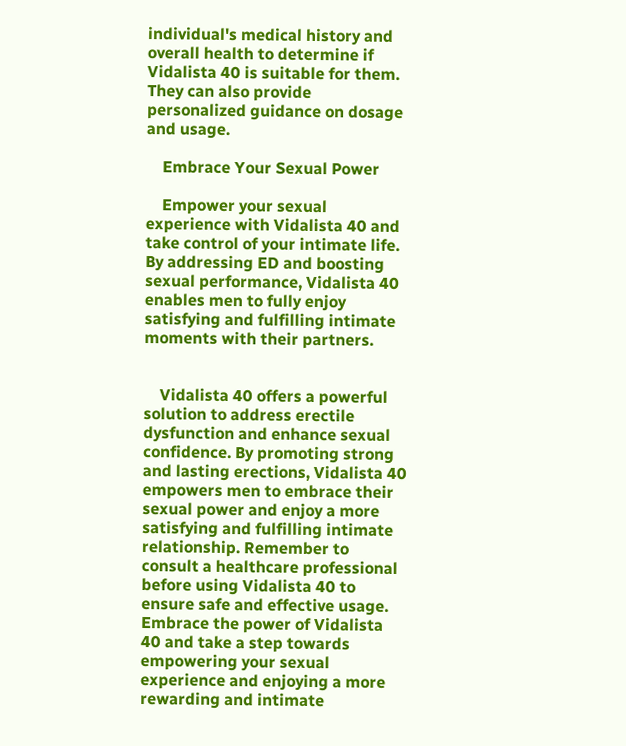individual's medical history and overall health to determine if Vidalista 40 is suitable for them. They can also provide personalized guidance on dosage and usage.

    Embrace Your Sexual Power

    Empower your sexual experience with Vidalista 40 and take control of your intimate life. By addressing ED and boosting sexual performance, Vidalista 40 enables men to fully enjoy satisfying and fulfilling intimate moments with their partners.


    Vidalista 40 offers a powerful solution to address erectile dysfunction and enhance sexual confidence. By promoting strong and lasting erections, Vidalista 40 empowers men to embrace their sexual power and enjoy a more satisfying and fulfilling intimate relationship. Remember to consult a healthcare professional before using Vidalista 40 to ensure safe and effective usage. Embrace the power of Vidalista 40 and take a step towards empowering your sexual experience and enjoying a more rewarding and intimate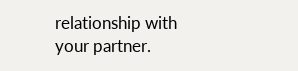relationship with your partner.